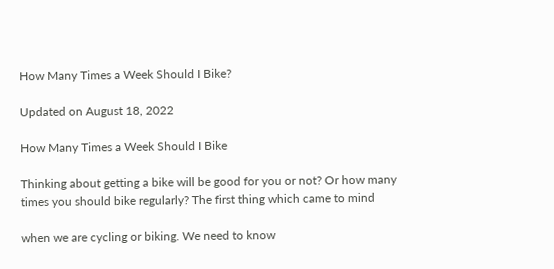How Many Times a Week Should I Bike?

Updated on August 18, 2022

How Many Times a Week Should I Bike

Thinking about getting a bike will be good for you or not? Or how many times you should bike regularly? The first thing which came to mind

when we are cycling or biking. We need to know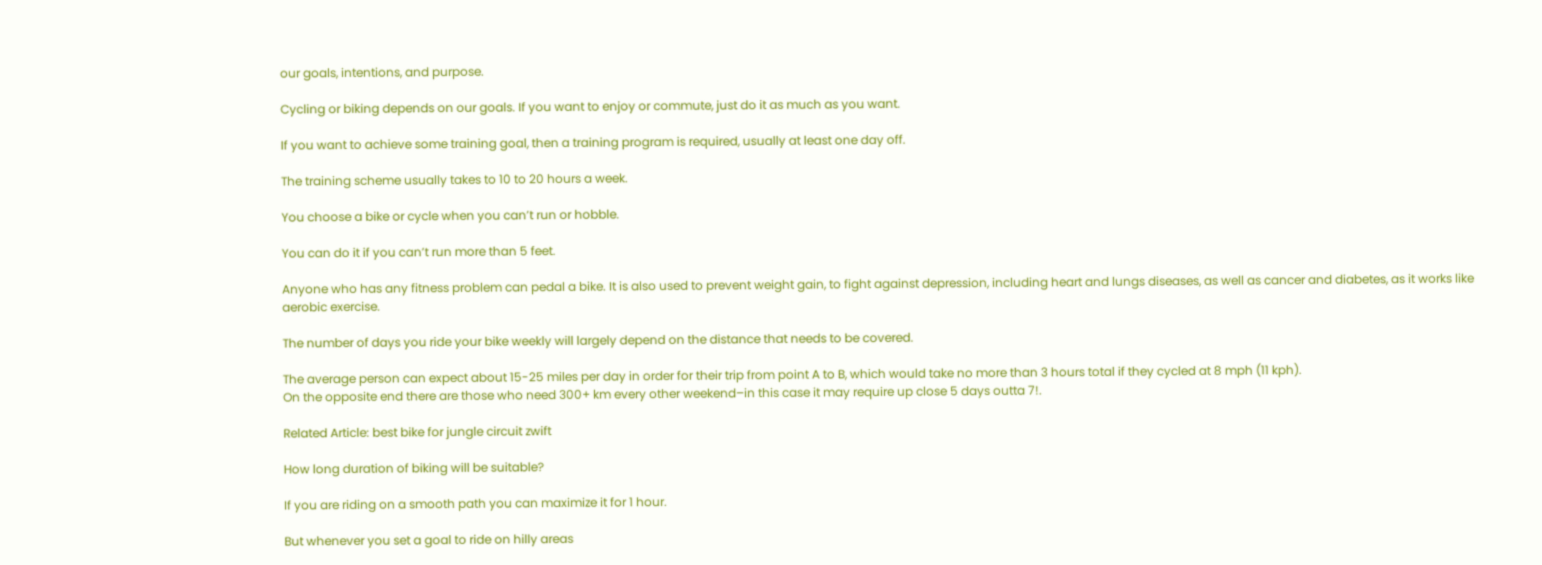our goals, intentions, and purpose.

Cycling or biking depends on our goals. If you want to enjoy or commute, just do it as much as you want.

If you want to achieve some training goal, then a training program is required, usually at least one day off.

The training scheme usually takes to 10 to 20 hours a week.

You choose a bike or cycle when you can’t run or hobble.

You can do it if you can’t run more than 5 feet.

Anyone who has any fitness problem can pedal a bike. It is also used to prevent weight gain, to fight against depression, including heart and lungs diseases, as well as cancer and diabetes, as it works like aerobic exercise.

The number of days you ride your bike weekly will largely depend on the distance that needs to be covered.

The average person can expect about 15-25 miles per day in order for their trip from point A to B, which would take no more than 3 hours total if they cycled at 8 mph (11 kph).
On the opposite end there are those who need 300+ km every other weekend–in this case it may require up close 5 days outta 7!.

Related Article: best bike for jungle circuit zwift

How long duration of biking will be suitable?

If you are riding on a smooth path you can maximize it for 1 hour.

But whenever you set a goal to ride on hilly areas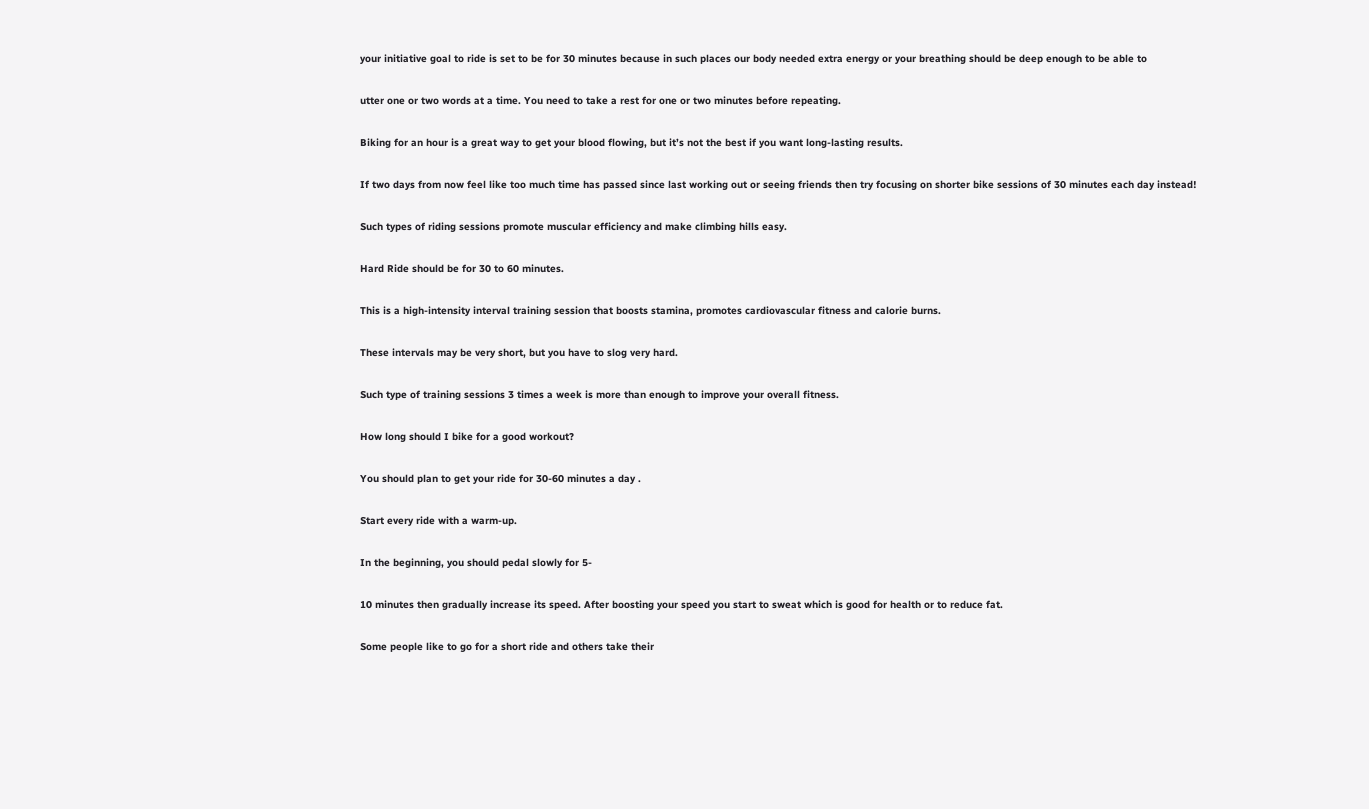your initiative goal to ride is set to be for 30 minutes because in such places our body needed extra energy or your breathing should be deep enough to be able to

utter one or two words at a time. You need to take a rest for one or two minutes before repeating.

Biking for an hour is a great way to get your blood flowing, but it’s not the best if you want long-lasting results.

If two days from now feel like too much time has passed since last working out or seeing friends then try focusing on shorter bike sessions of 30 minutes each day instead!

Such types of riding sessions promote muscular efficiency and make climbing hills easy.

Hard Ride should be for 30 to 60 minutes.

This is a high-intensity interval training session that boosts stamina, promotes cardiovascular fitness and calorie burns.

These intervals may be very short, but you have to slog very hard.

Such type of training sessions 3 times a week is more than enough to improve your overall fitness.

How long should I bike for a good workout?

You should plan to get your ride for 30-60 minutes a day .

Start every ride with a warm-up.

In the beginning, you should pedal slowly for 5-

10 minutes then gradually increase its speed. After boosting your speed you start to sweat which is good for health or to reduce fat.

Some people like to go for a short ride and others take their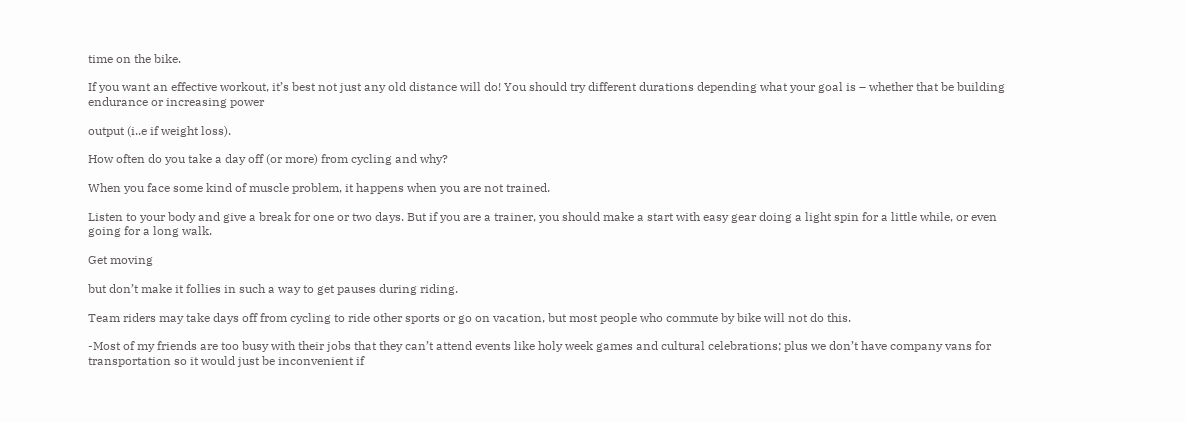time on the bike.

If you want an effective workout, it’s best not just any old distance will do! You should try different durations depending what your goal is – whether that be building endurance or increasing power

output (i..e if weight loss).

How often do you take a day off (or more) from cycling and why?

When you face some kind of muscle problem, it happens when you are not trained.

Listen to your body and give a break for one or two days. But if you are a trainer, you should make a start with easy gear doing a light spin for a little while, or even going for a long walk.

Get moving

but don’t make it follies in such a way to get pauses during riding.

Team riders may take days off from cycling to ride other sports or go on vacation, but most people who commute by bike will not do this.

-Most of my friends are too busy with their jobs that they can’t attend events like holy week games and cultural celebrations; plus we don’t have company vans for transportation so it would just be inconvenient if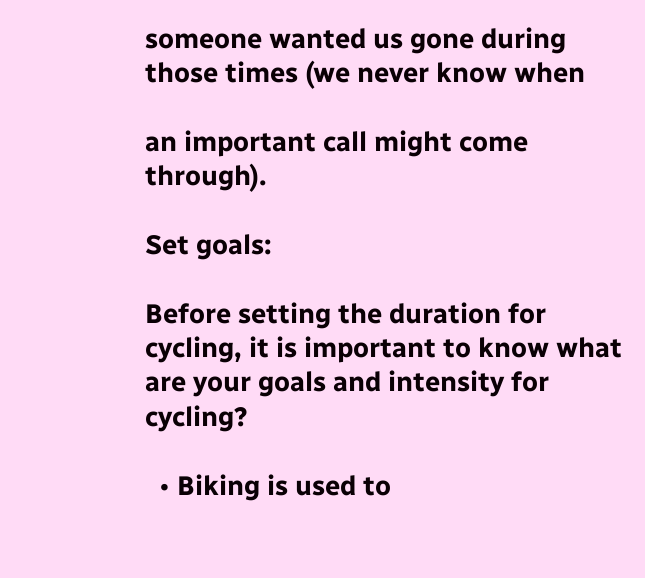someone wanted us gone during those times (we never know when

an important call might come through).

Set goals:

Before setting the duration for cycling, it is important to know what are your goals and intensity for cycling?

  • Biking is used to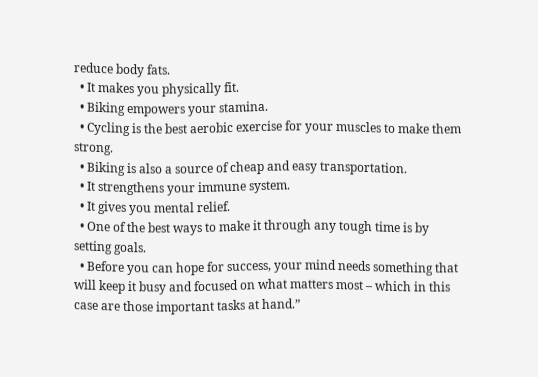reduce body fats.
  • It makes you physically fit.
  • Biking empowers your stamina.
  • Cycling is the best aerobic exercise for your muscles to make them strong.
  • Biking is also a source of cheap and easy transportation.
  • It strengthens your immune system.
  • It gives you mental relief.
  • One of the best ways to make it through any tough time is by setting goals.
  • Before you can hope for success, your mind needs something that will keep it busy and focused on what matters most – which in this case are those important tasks at hand.”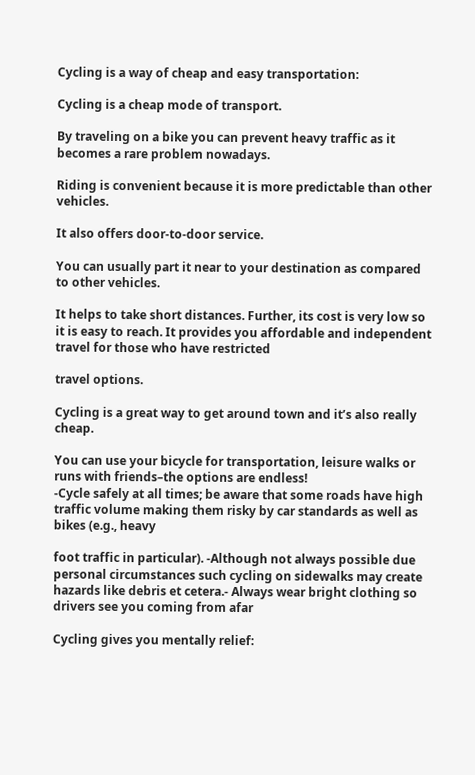Cycling is a way of cheap and easy transportation:

Cycling is a cheap mode of transport.

By traveling on a bike you can prevent heavy traffic as it becomes a rare problem nowadays.

Riding is convenient because it is more predictable than other vehicles.

It also offers door-to-door service.

You can usually part it near to your destination as compared to other vehicles.

It helps to take short distances. Further, its cost is very low so it is easy to reach. It provides you affordable and independent travel for those who have restricted

travel options.

Cycling is a great way to get around town and it’s also really cheap.

You can use your bicycle for transportation, leisure walks or runs with friends–the options are endless!
-Cycle safely at all times; be aware that some roads have high traffic volume making them risky by car standards as well as bikes (e.g., heavy

foot traffic in particular). -Although not always possible due personal circumstances such cycling on sidewalks may create hazards like debris et cetera.- Always wear bright clothing so drivers see you coming from afar

Cycling gives you mentally relief: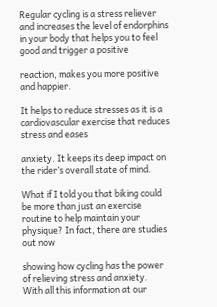Regular cycling is a stress reliever and increases the level of endorphins in your body that helps you to feel good and trigger a positive

reaction, makes you more positive and happier.

It helps to reduce stresses as it is a cardiovascular exercise that reduces stress and eases

anxiety. It keeps its deep impact on the rider’s overall state of mind.

What if I told you that biking could be more than just an exercise routine to help maintain your physique? In fact, there are studies out now

showing how cycling has the power of relieving stress and anxiety.
With all this information at our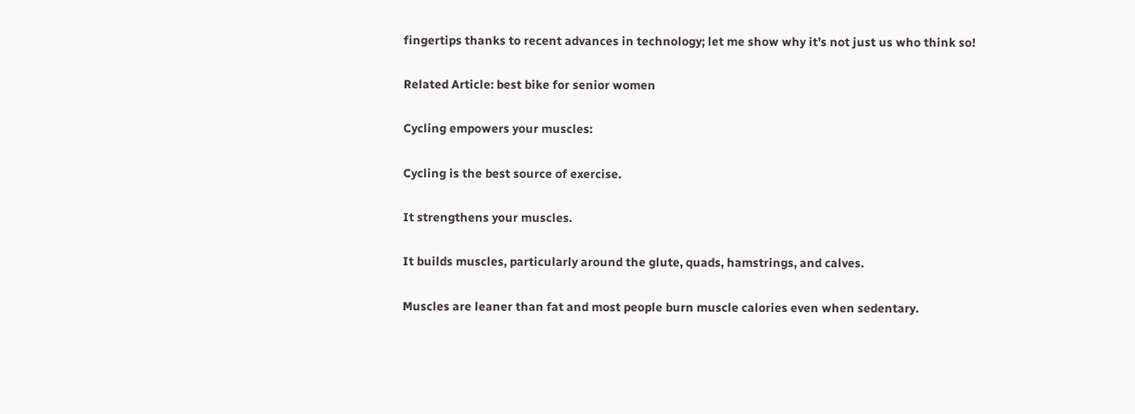fingertips thanks to recent advances in technology; let me show why it’s not just us who think so!

Related Article: best bike for senior women

Cycling empowers your muscles:

Cycling is the best source of exercise.

It strengthens your muscles.

It builds muscles, particularly around the glute, quads, hamstrings, and calves.

Muscles are leaner than fat and most people burn muscle calories even when sedentary.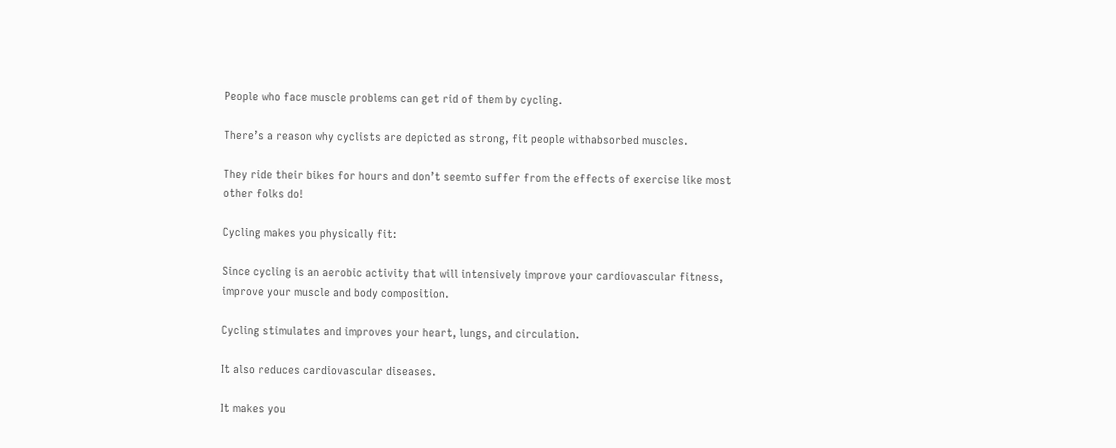People who face muscle problems can get rid of them by cycling.

There’s a reason why cyclists are depicted as strong, fit people withabsorbed muscles.

They ride their bikes for hours and don’t seemto suffer from the effects of exercise like most other folks do!

Cycling makes you physically fit:

Since cycling is an aerobic activity that will intensively improve your cardiovascular fitness, improve your muscle and body composition.

Cycling stimulates and improves your heart, lungs, and circulation.

It also reduces cardiovascular diseases.

It makes you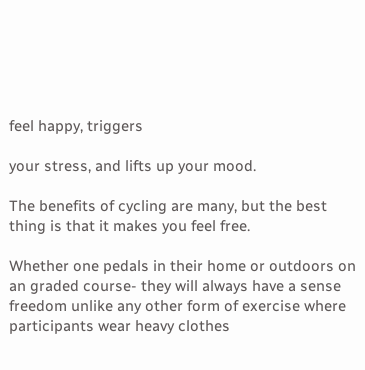feel happy, triggers

your stress, and lifts up your mood.

The benefits of cycling are many, but the best thing is that it makes you feel free.

Whether one pedals in their home or outdoors on an graded course- they will always have a sense freedom unlike any other form of exercise where participants wear heavy clothes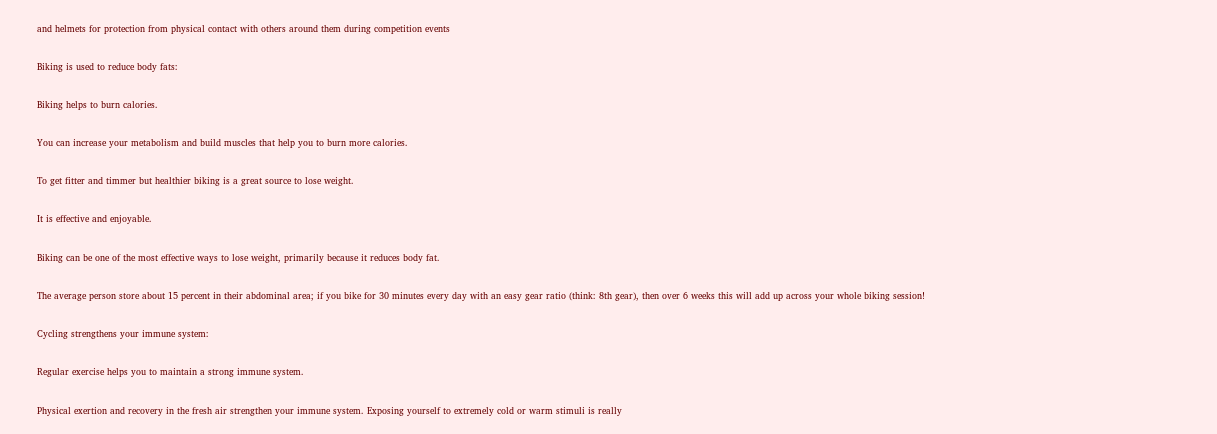and helmets for protection from physical contact with others around them during competition events

Biking is used to reduce body fats:

Biking helps to burn calories.

You can increase your metabolism and build muscles that help you to burn more calories.

To get fitter and timmer but healthier biking is a great source to lose weight.

It is effective and enjoyable.

Biking can be one of the most effective ways to lose weight, primarily because it reduces body fat.

The average person store about 15 percent in their abdominal area; if you bike for 30 minutes every day with an easy gear ratio (think: 8th gear), then over 6 weeks this will add up across your whole biking session!

Cycling strengthens your immune system:

Regular exercise helps you to maintain a strong immune system.

Physical exertion and recovery in the fresh air strengthen your immune system. Exposing yourself to extremely cold or warm stimuli is really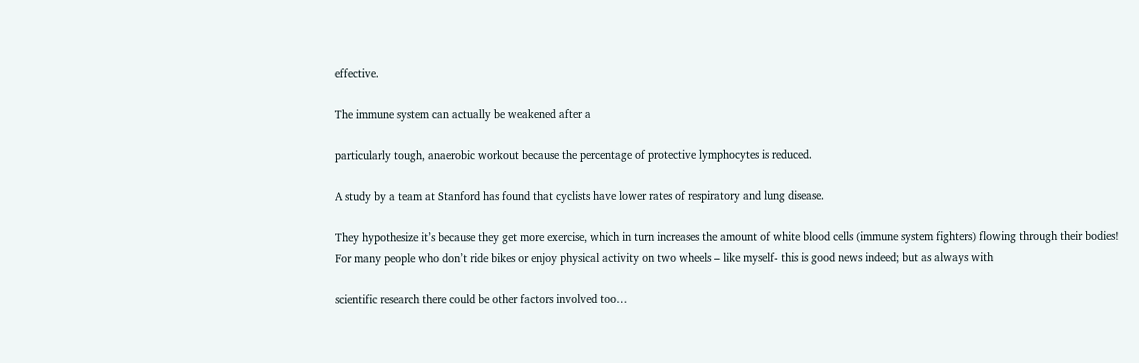effective.

The immune system can actually be weakened after a

particularly tough, anaerobic workout because the percentage of protective lymphocytes is reduced.

A study by a team at Stanford has found that cyclists have lower rates of respiratory and lung disease.

They hypothesize it’s because they get more exercise, which in turn increases the amount of white blood cells (immune system fighters) flowing through their bodies!
For many people who don’t ride bikes or enjoy physical activity on two wheels – like myself- this is good news indeed; but as always with

scientific research there could be other factors involved too…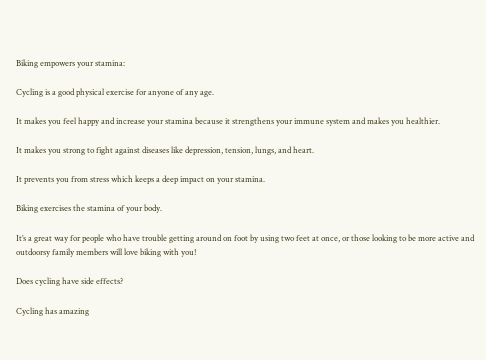Biking empowers your stamina:

Cycling is a good physical exercise for anyone of any age.

It makes you feel happy and increase your stamina because it strengthens your immune system and makes you healthier.

It makes you strong to fight against diseases like depression, tension, lungs, and heart.

It prevents you from stress which keeps a deep impact on your stamina.

Biking exercises the stamina of your body.

It’s a great way for people who have trouble getting around on foot by using two feet at once, or those looking to be more active and outdoorsy family members will love biking with you!

Does cycling have side effects?

Cycling has amazing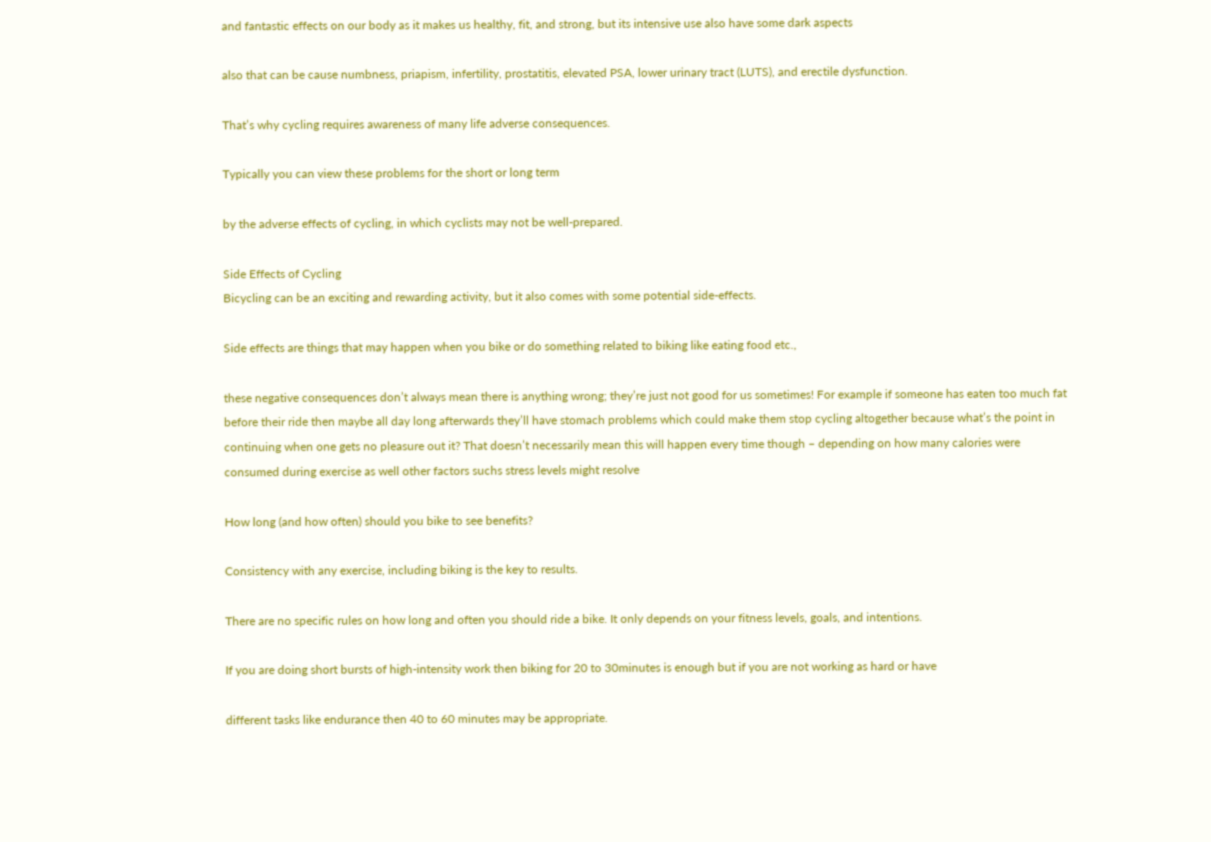and fantastic effects on our body as it makes us healthy, fit, and strong, but its intensive use also have some dark aspects

also that can be cause numbness, priapism, infertility, prostatitis, elevated PSA, lower urinary tract (LUTS), and erectile dysfunction.

That’s why cycling requires awareness of many life adverse consequences.

Typically you can view these problems for the short or long term

by the adverse effects of cycling, in which cyclists may not be well-prepared.

Side Effects of Cycling
Bicycling can be an exciting and rewarding activity, but it also comes with some potential side-effects.

Side effects are things that may happen when you bike or do something related to biking like eating food etc.,

these negative consequences don’t always mean there is anything wrong; they’re just not good for us sometimes! For example if someone has eaten too much fat before their ride then maybe all day long afterwards they’ll have stomach problems which could make them stop cycling altogether because what’s the point in continuing when one gets no pleasure out it? That doesn’t necessarily mean this will happen every time though – depending on how many calories were consumed during exercise as well other factors suchs stress levels might resolve

How long (and how often) should you bike to see benefits?

Consistency with any exercise, including biking is the key to results.

There are no specific rules on how long and often you should ride a bike. It only depends on your fitness levels, goals, and intentions.

If you are doing short bursts of high-intensity work then biking for 20 to 30minutes is enough but if you are not working as hard or have

different tasks like endurance then 40 to 60 minutes may be appropriate.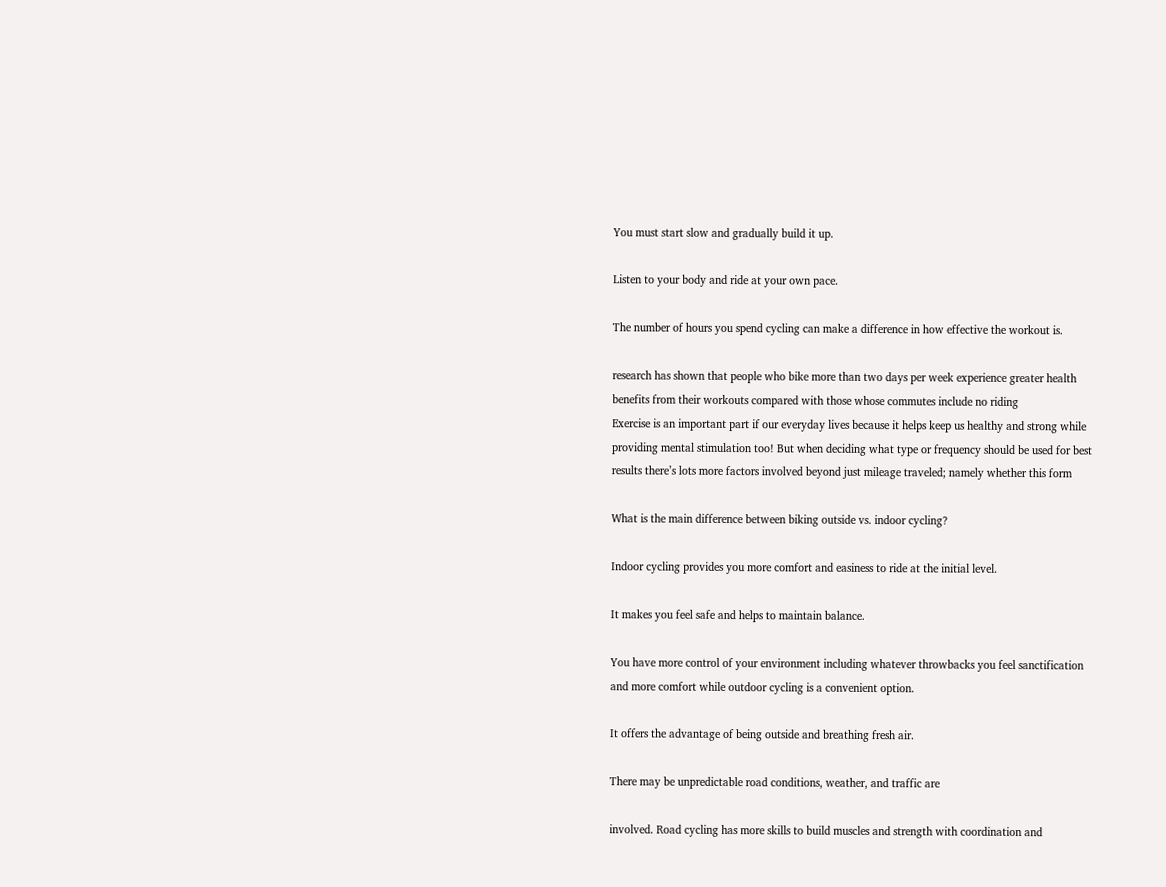You must start slow and gradually build it up.

Listen to your body and ride at your own pace.

The number of hours you spend cycling can make a difference in how effective the workout is.

research has shown that people who bike more than two days per week experience greater health benefits from their workouts compared with those whose commutes include no riding
Exercise is an important part if our everyday lives because it helps keep us healthy and strong while providing mental stimulation too! But when deciding what type or frequency should be used for best results there’s lots more factors involved beyond just mileage traveled; namely whether this form

What is the main difference between biking outside vs. indoor cycling?

Indoor cycling provides you more comfort and easiness to ride at the initial level.

It makes you feel safe and helps to maintain balance.

You have more control of your environment including whatever throwbacks you feel sanctification and more comfort while outdoor cycling is a convenient option.

It offers the advantage of being outside and breathing fresh air.

There may be unpredictable road conditions, weather, and traffic are

involved. Road cycling has more skills to build muscles and strength with coordination and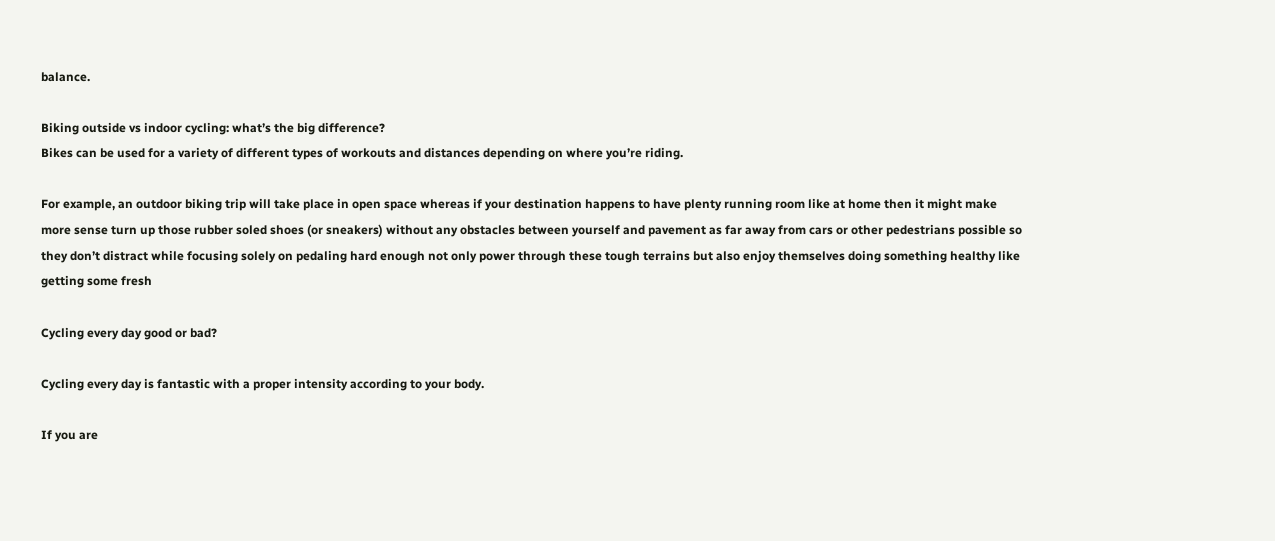balance.

Biking outside vs indoor cycling: what’s the big difference?
Bikes can be used for a variety of different types of workouts and distances depending on where you’re riding.

For example, an outdoor biking trip will take place in open space whereas if your destination happens to have plenty running room like at home then it might make more sense turn up those rubber soled shoes (or sneakers) without any obstacles between yourself and pavement as far away from cars or other pedestrians possible so they don’t distract while focusing solely on pedaling hard enough not only power through these tough terrains but also enjoy themselves doing something healthy like getting some fresh

Cycling every day good or bad?

Cycling every day is fantastic with a proper intensity according to your body.

If you are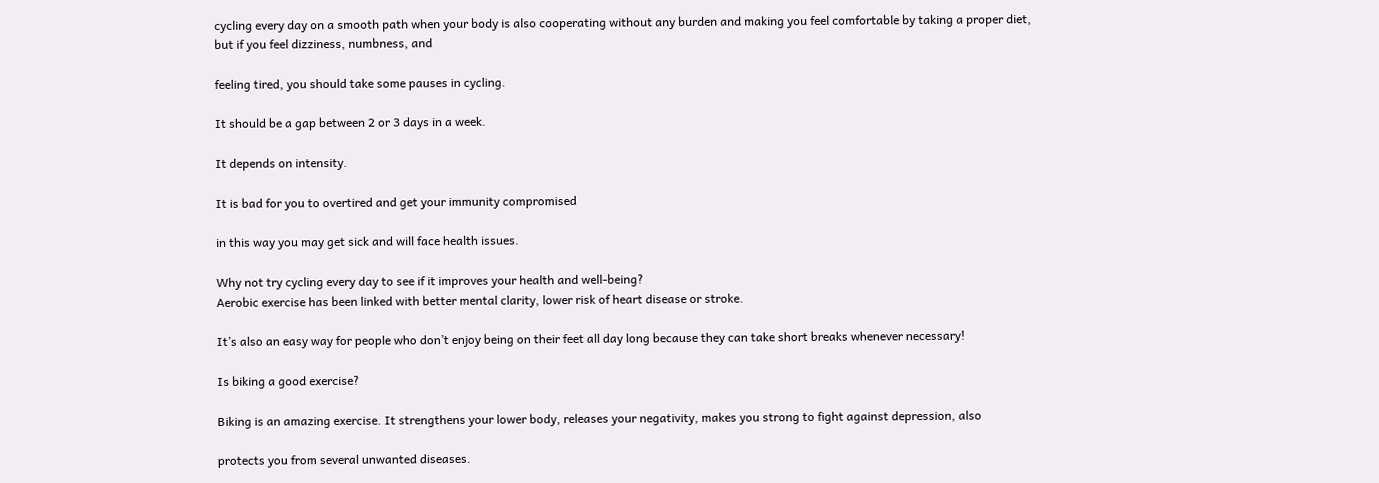cycling every day on a smooth path when your body is also cooperating without any burden and making you feel comfortable by taking a proper diet, but if you feel dizziness, numbness, and

feeling tired, you should take some pauses in cycling.

It should be a gap between 2 or 3 days in a week.

It depends on intensity.

It is bad for you to overtired and get your immunity compromised

in this way you may get sick and will face health issues.

Why not try cycling every day to see if it improves your health and well-being?
Aerobic exercise has been linked with better mental clarity, lower risk of heart disease or stroke.

It’s also an easy way for people who don’t enjoy being on their feet all day long because they can take short breaks whenever necessary!

Is biking a good exercise?

Biking is an amazing exercise. It strengthens your lower body, releases your negativity, makes you strong to fight against depression, also

protects you from several unwanted diseases.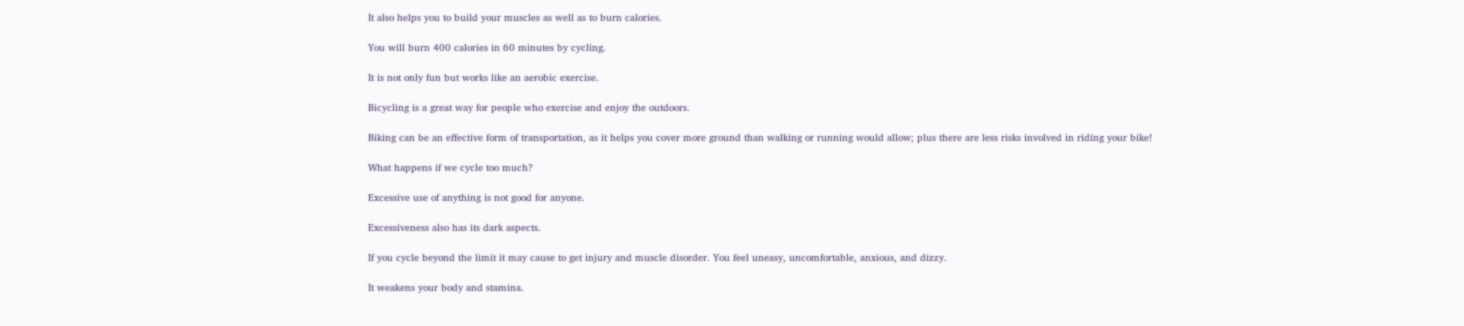It also helps you to build your muscles as well as to burn calories.

You will burn 400 calories in 60 minutes by cycling.

It is not only fun but works like an aerobic exercise.

Bicycling is a great way for people who exercise and enjoy the outdoors.

Biking can be an effective form of transportation, as it helps you cover more ground than walking or running would allow; plus there are less risks involved in riding your bike!

What happens if we cycle too much?

Excessive use of anything is not good for anyone.

Excessiveness also has its dark aspects.

If you cycle beyond the limit it may cause to get injury and muscle disorder. You feel uneasy, uncomfortable, anxious, and dizzy.

It weakens your body and stamina.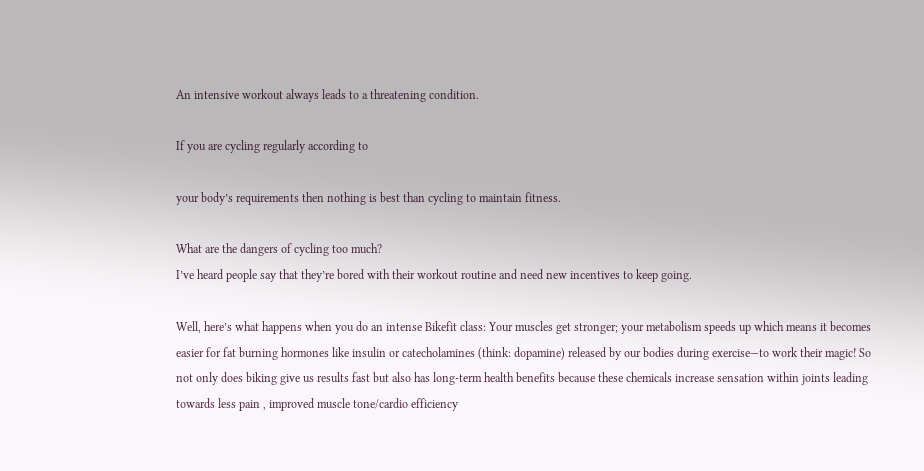An intensive workout always leads to a threatening condition.

If you are cycling regularly according to

your body’s requirements then nothing is best than cycling to maintain fitness.

What are the dangers of cycling too much?
I’ve heard people say that they’re bored with their workout routine and need new incentives to keep going.

Well, here’s what happens when you do an intense Bikefit class: Your muscles get stronger; your metabolism speeds up which means it becomes easier for fat burning hormones like insulin or catecholamines (think: dopamine) released by our bodies during exercise—to work their magic! So not only does biking give us results fast but also has long-term health benefits because these chemicals increase sensation within joints leading towards less pain , improved muscle tone/cardio efficiency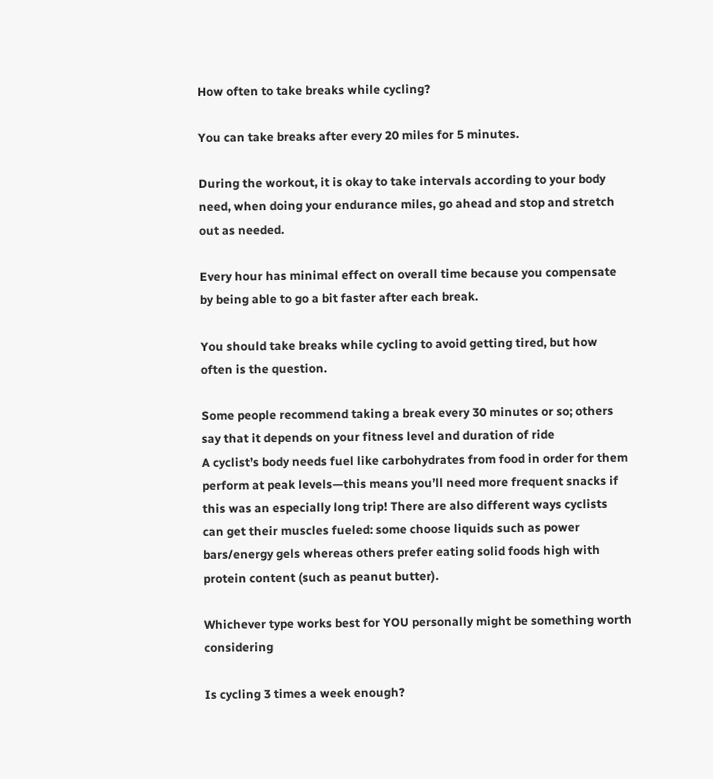How often to take breaks while cycling?

You can take breaks after every 20 miles for 5 minutes.

During the workout, it is okay to take intervals according to your body need, when doing your endurance miles, go ahead and stop and stretch out as needed.

Every hour has minimal effect on overall time because you compensate by being able to go a bit faster after each break.

You should take breaks while cycling to avoid getting tired, but how often is the question.

Some people recommend taking a break every 30 minutes or so; others say that it depends on your fitness level and duration of ride
A cyclist’s body needs fuel like carbohydrates from food in order for them perform at peak levels—this means you’ll need more frequent snacks if this was an especially long trip! There are also different ways cyclists can get their muscles fueled: some choose liquids such as power bars/energy gels whereas others prefer eating solid foods high with protein content (such as peanut butter).

Whichever type works best for YOU personally might be something worth considering

Is cycling 3 times a week enough?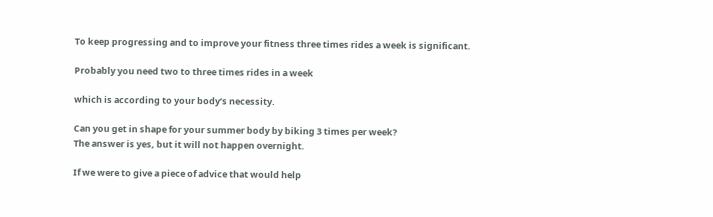To keep progressing and to improve your fitness three times rides a week is significant.

Probably you need two to three times rides in a week

which is according to your body’s necessity.

Can you get in shape for your summer body by biking 3 times per week?
The answer is yes, but it will not happen overnight.

If we were to give a piece of advice that would help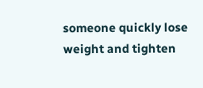someone quickly lose weight and tighten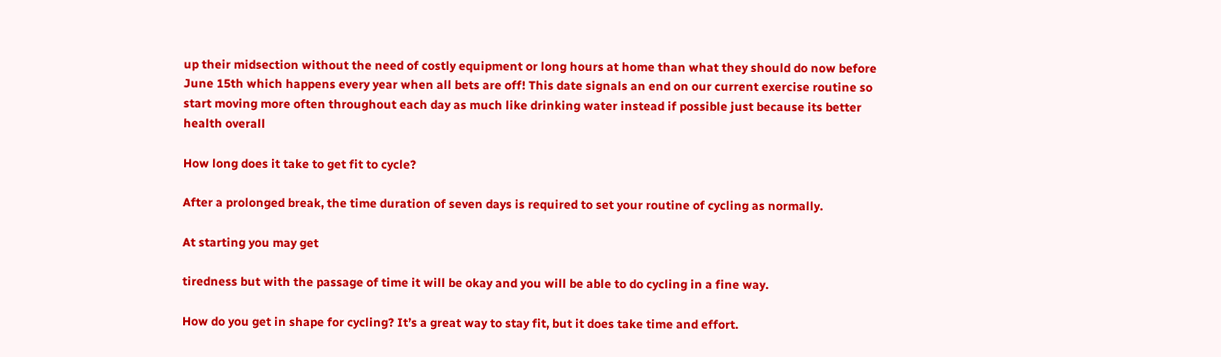up their midsection without the need of costly equipment or long hours at home than what they should do now before June 15th which happens every year when all bets are off! This date signals an end on our current exercise routine so start moving more often throughout each day as much like drinking water instead if possible just because its better health overall

How long does it take to get fit to cycle?

After a prolonged break, the time duration of seven days is required to set your routine of cycling as normally.

At starting you may get

tiredness but with the passage of time it will be okay and you will be able to do cycling in a fine way.

How do you get in shape for cycling? It’s a great way to stay fit, but it does take time and effort.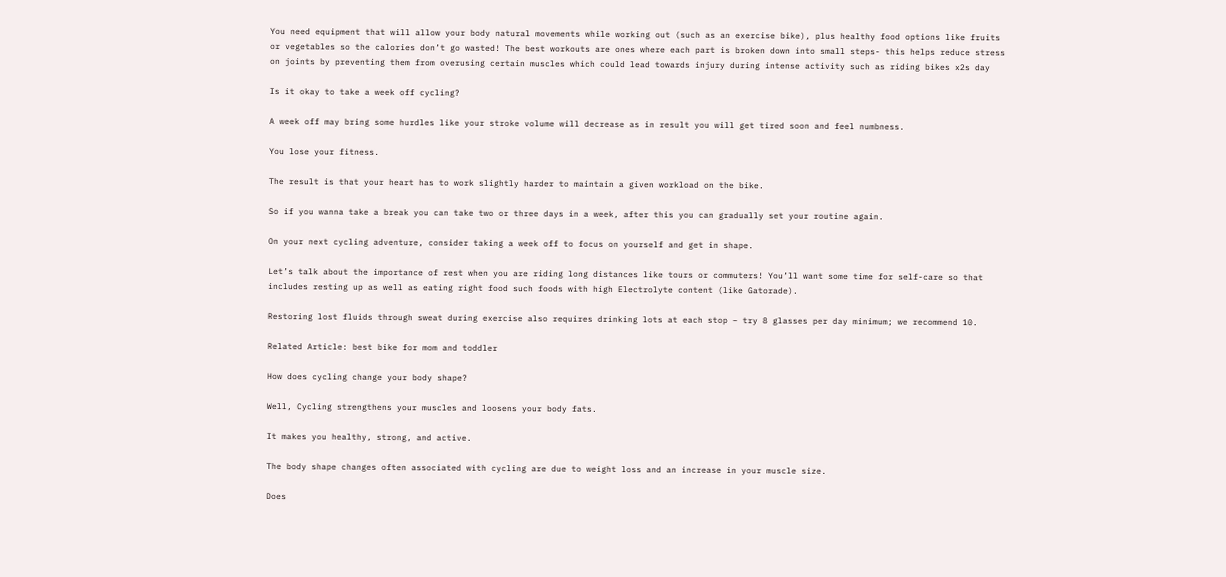You need equipment that will allow your body natural movements while working out (such as an exercise bike), plus healthy food options like fruits or vegetables so the calories don’t go wasted! The best workouts are ones where each part is broken down into small steps- this helps reduce stress on joints by preventing them from overusing certain muscles which could lead towards injury during intense activity such as riding bikes x2s day

Is it okay to take a week off cycling?

A week off may bring some hurdles like your stroke volume will decrease as in result you will get tired soon and feel numbness.

You lose your fitness.

The result is that your heart has to work slightly harder to maintain a given workload on the bike.

So if you wanna take a break you can take two or three days in a week, after this you can gradually set your routine again.

On your next cycling adventure, consider taking a week off to focus on yourself and get in shape.

Let’s talk about the importance of rest when you are riding long distances like tours or commuters! You’ll want some time for self-care so that includes resting up as well as eating right food such foods with high Electrolyte content (like Gatorade).

Restoring lost fluids through sweat during exercise also requires drinking lots at each stop – try 8 glasses per day minimum; we recommend 10.

Related Article: best bike for mom and toddler

How does cycling change your body shape?

Well, Cycling strengthens your muscles and loosens your body fats.

It makes you healthy, strong, and active.

The body shape changes often associated with cycling are due to weight loss and an increase in your muscle size.

Does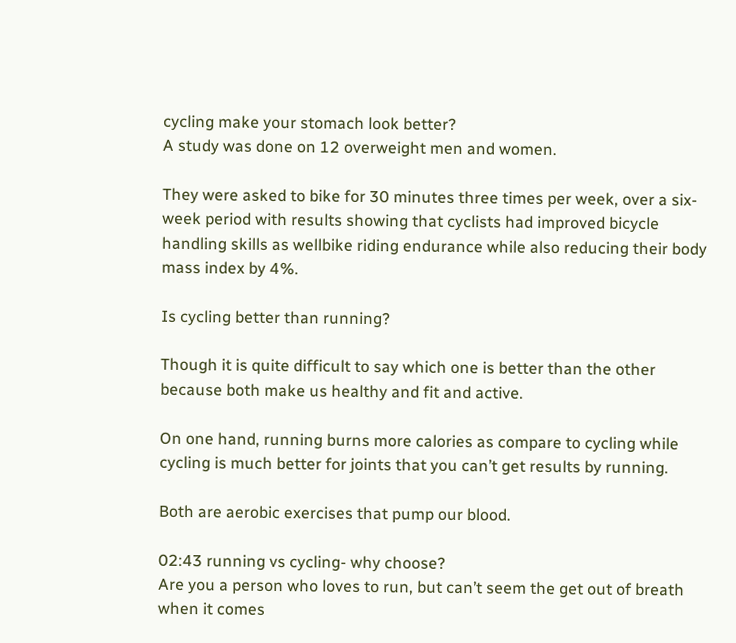cycling make your stomach look better?
A study was done on 12 overweight men and women.

They were asked to bike for 30 minutes three times per week, over a six-week period with results showing that cyclists had improved bicycle handling skills as wellbike riding endurance while also reducing their body mass index by 4%.

Is cycling better than running?

Though it is quite difficult to say which one is better than the other because both make us healthy and fit and active.

On one hand, running burns more calories as compare to cycling while cycling is much better for joints that you can’t get results by running.

Both are aerobic exercises that pump our blood.

02:43 running vs cycling- why choose?
Are you a person who loves to run, but can’t seem the get out of breath when it comes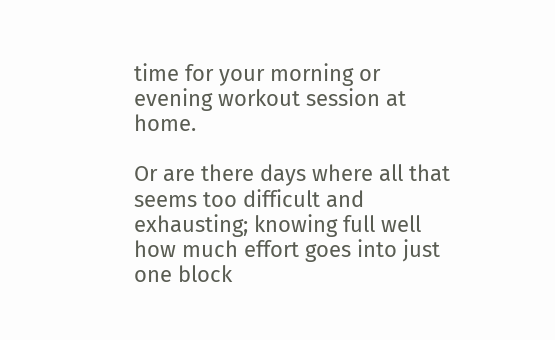time for your morning or evening workout session at home.

Or are there days where all that seems too difficult and exhausting; knowing full well how much effort goes into just one block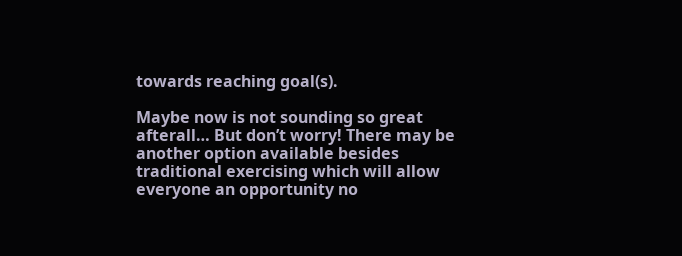towards reaching goal(s).

Maybe now is not sounding so great afterall… But don’t worry! There may be another option available besides traditional exercising which will allow everyone an opportunity no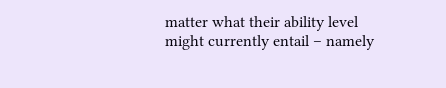matter what their ability level might currently entail – namely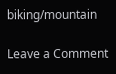biking/mountain

Leave a Comment